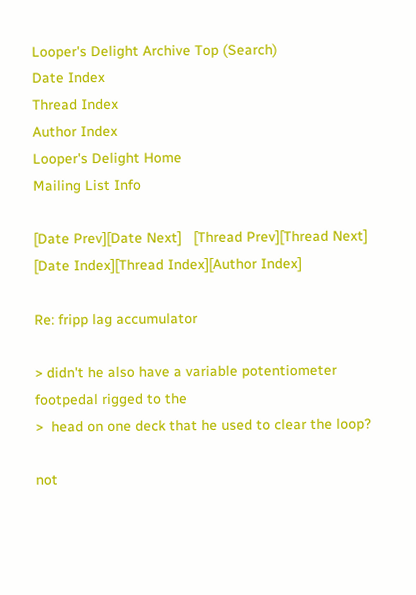Looper's Delight Archive Top (Search)
Date Index
Thread Index
Author Index
Looper's Delight Home
Mailing List Info

[Date Prev][Date Next]   [Thread Prev][Thread Next]   [Date Index][Thread Index][Author Index]

Re: fripp lag accumulator

> didn't he also have a variable potentiometer footpedal rigged to the
>  head on one deck that he used to clear the loop?

not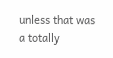unless that was a totally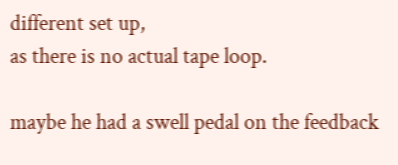different set up,
as there is no actual tape loop.

maybe he had a swell pedal on the feedback